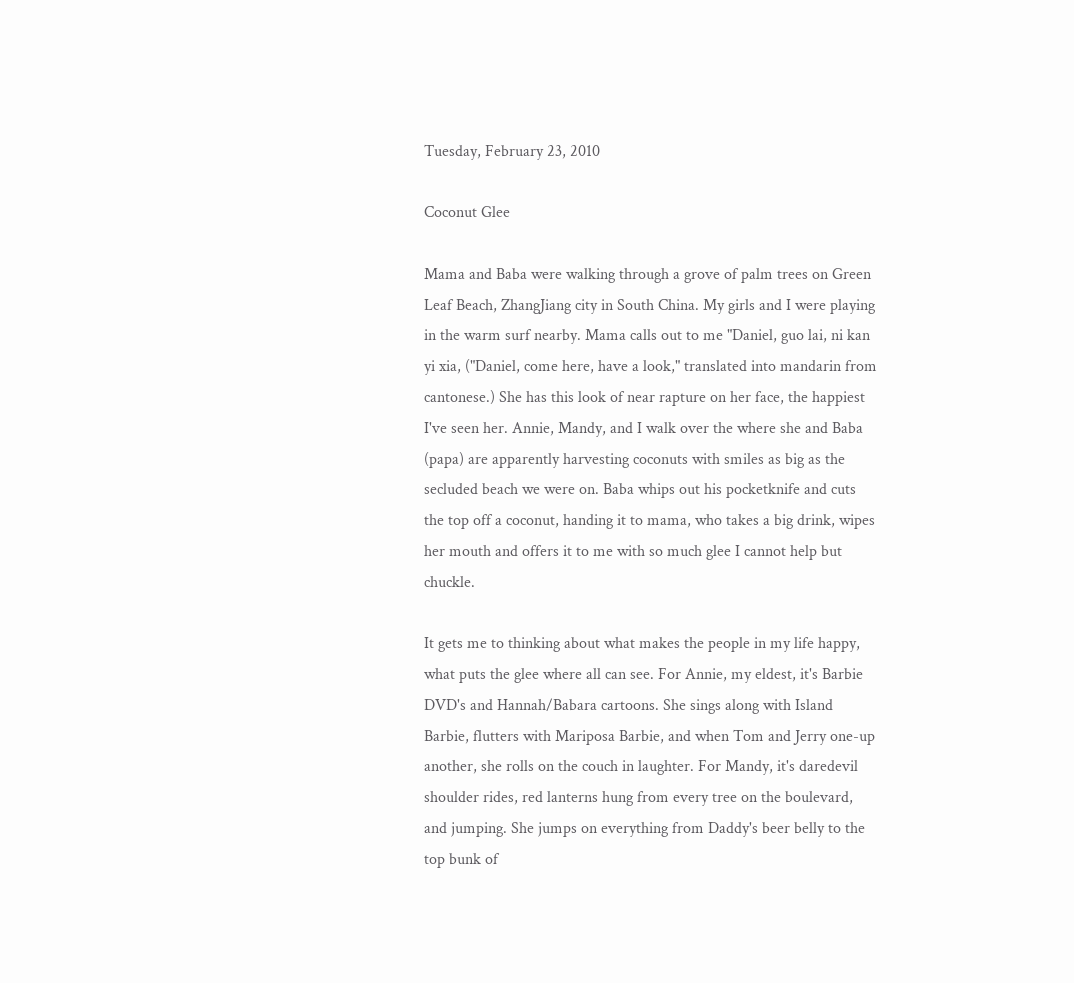Tuesday, February 23, 2010

Coconut Glee

Mama and Baba were walking through a grove of palm trees on Green Leaf Beach, ZhangJiang city in South China. My girls and I were playing in the warm surf nearby. Mama calls out to me "Daniel, guo lai, ni kan yi xia, ("Daniel, come here, have a look," translated into mandarin from cantonese.) She has this look of near rapture on her face, the happiest I've seen her. Annie, Mandy, and I walk over the where she and Baba (papa) are apparently harvesting coconuts with smiles as big as the secluded beach we were on. Baba whips out his pocketknife and cuts the top off a coconut, handing it to mama, who takes a big drink, wipes her mouth and offers it to me with so much glee I cannot help but chuckle.

It gets me to thinking about what makes the people in my life happy, what puts the glee where all can see. For Annie, my eldest, it's Barbie DVD's and Hannah/Babara cartoons. She sings along with Island Barbie, flutters with Mariposa Barbie, and when Tom and Jerry one-up another, she rolls on the couch in laughter. For Mandy, it's daredevil shoulder rides, red lanterns hung from every tree on the boulevard, and jumping. She jumps on everything from Daddy's beer belly to the top bunk of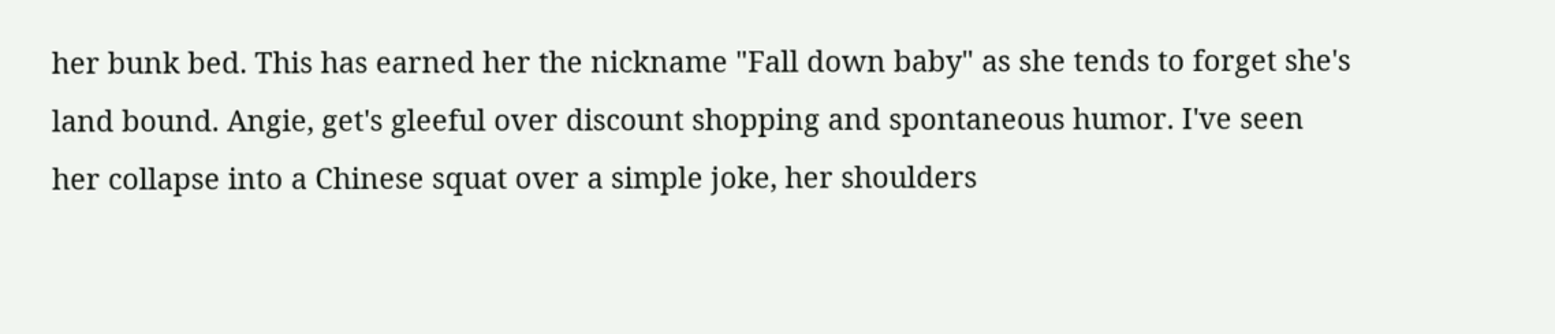her bunk bed. This has earned her the nickname "Fall down baby" as she tends to forget she's land bound. Angie, get's gleeful over discount shopping and spontaneous humor. I've seen her collapse into a Chinese squat over a simple joke, her shoulders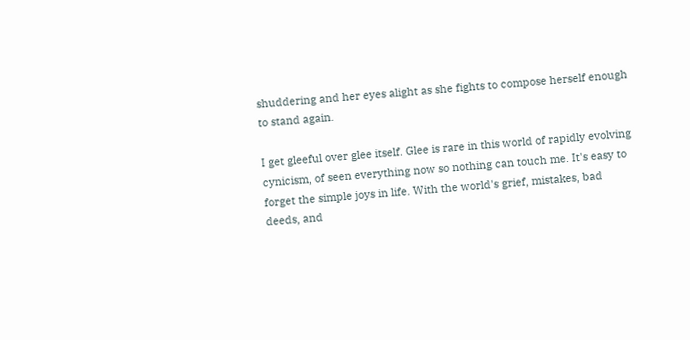shuddering and her eyes alight as she fights to compose herself enough to stand again.

I get gleeful over glee itself. Glee is rare in this world of rapidly evolving cynicism, of seen everything now so nothing can touch me. It's easy to forget the simple joys in life. With the world's grief, mistakes, bad deeds, and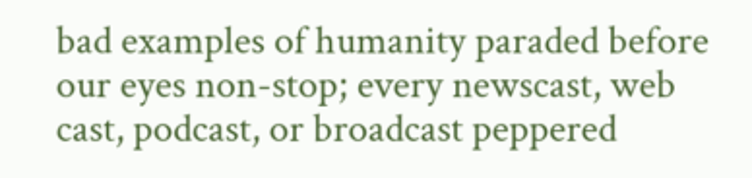bad examples of humanity paraded before our eyes non-stop; every newscast, web cast, podcast, or broadcast peppered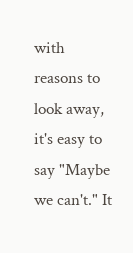with reasons to look away, it's easy to say "Maybe we can't." It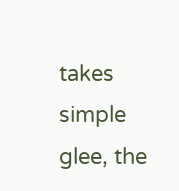takes simple glee, the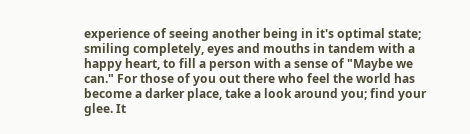experience of seeing another being in it's optimal state; smiling completely, eyes and mouths in tandem with a happy heart, to fill a person with a sense of "Maybe we can." For those of you out there who feel the world has become a darker place, take a look around you; find your glee. It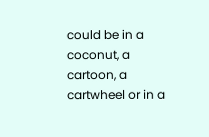could be in a coconut, a cartoon, a cartwheel or in a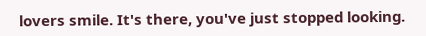lovers smile. It's there, you've just stopped looking.